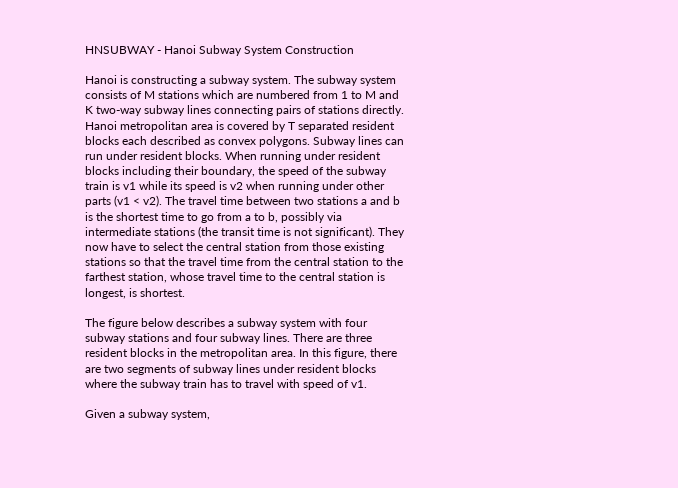HNSUBWAY - Hanoi Subway System Construction

Hanoi is constructing a subway system. The subway system consists of M stations which are numbered from 1 to M and K two-way subway lines connecting pairs of stations directly. Hanoi metropolitan area is covered by T separated resident blocks each described as convex polygons. Subway lines can run under resident blocks. When running under resident blocks including their boundary, the speed of the subway train is v1 while its speed is v2 when running under other parts (v1 < v2). The travel time between two stations a and b is the shortest time to go from a to b, possibly via intermediate stations (the transit time is not significant). They now have to select the central station from those existing stations so that the travel time from the central station to the farthest station, whose travel time to the central station is longest, is shortest.

The figure below describes a subway system with four subway stations and four subway lines. There are three resident blocks in the metropolitan area. In this figure, there are two segments of subway lines under resident blocks where the subway train has to travel with speed of v1.

Given a subway system,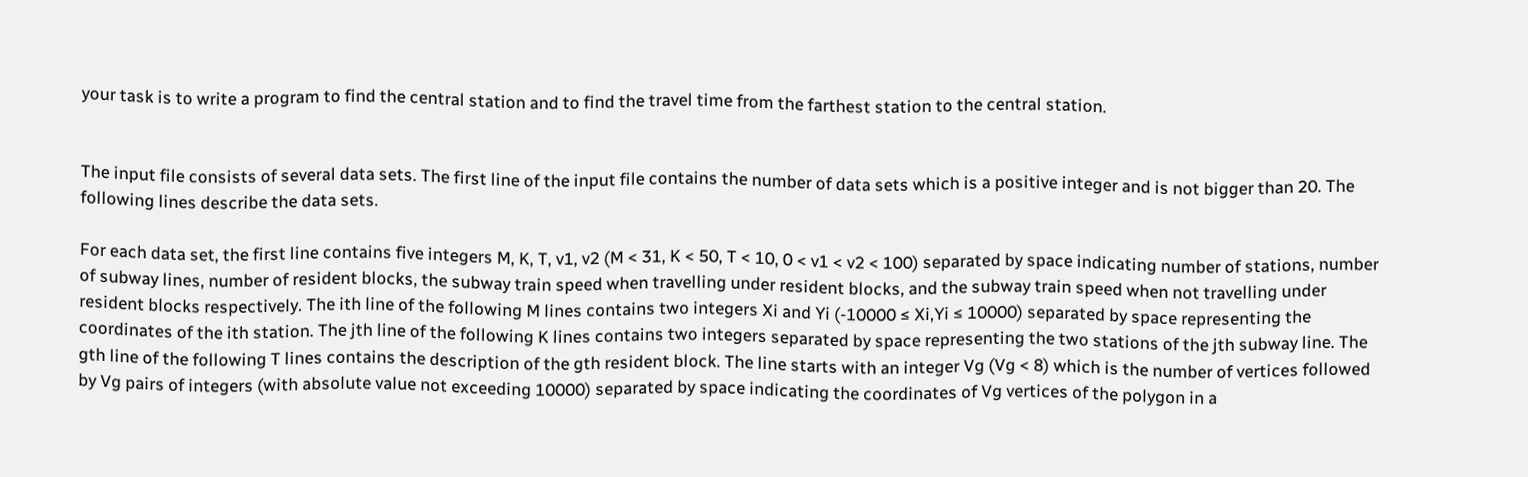your task is to write a program to find the central station and to find the travel time from the farthest station to the central station.


The input file consists of several data sets. The first line of the input file contains the number of data sets which is a positive integer and is not bigger than 20. The following lines describe the data sets.

For each data set, the first line contains five integers M, K, T, v1, v2 (M < 31, K < 50, T < 10, 0 < v1 < v2 < 100) separated by space indicating number of stations, number of subway lines, number of resident blocks, the subway train speed when travelling under resident blocks, and the subway train speed when not travelling under resident blocks respectively. The ith line of the following M lines contains two integers Xi and Yi (-10000 ≤ Xi,Yi ≤ 10000) separated by space representing the coordinates of the ith station. The jth line of the following K lines contains two integers separated by space representing the two stations of the jth subway line. The gth line of the following T lines contains the description of the gth resident block. The line starts with an integer Vg (Vg < 8) which is the number of vertices followed by Vg pairs of integers (with absolute value not exceeding 10000) separated by space indicating the coordinates of Vg vertices of the polygon in a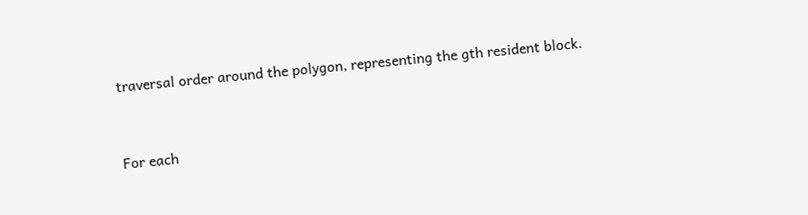traversal order around the polygon, representing the gth resident block.


For each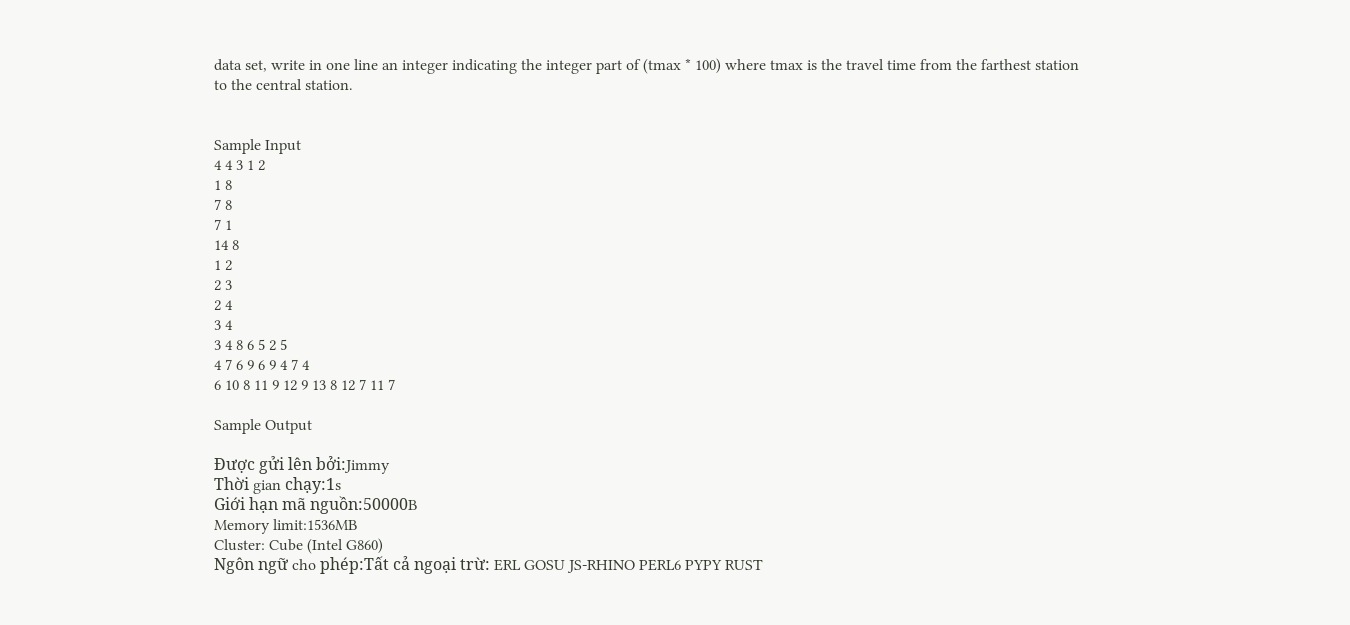data set, write in one line an integer indicating the integer part of (tmax * 100) where tmax is the travel time from the farthest station to the central station.


Sample Input
4 4 3 1 2
1 8
7 8
7 1
14 8
1 2
2 3
2 4
3 4
3 4 8 6 5 2 5
4 7 6 9 6 9 4 7 4
6 10 8 11 9 12 9 13 8 12 7 11 7

Sample Output

Được gửi lên bởi:Jimmy
Thời gian chạy:1s
Giới hạn mã nguồn:50000B
Memory limit:1536MB
Cluster: Cube (Intel G860)
Ngôn ngữ cho phép:Tất cả ngoại trừ: ERL GOSU JS-RHINO PERL6 PYPY RUST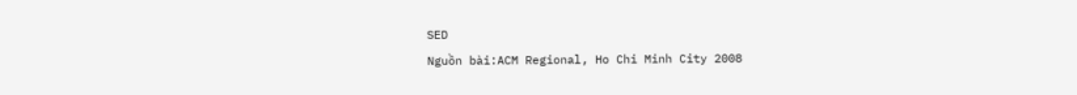SED
Nguồn bài:ACM Regional, Ho Chi Minh City 2008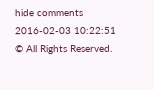hide comments
2016-02-03 10:22:51
© All Rights Reserved.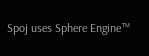Spoj uses Sphere Engine™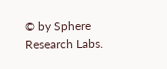© by Sphere Research Labs.